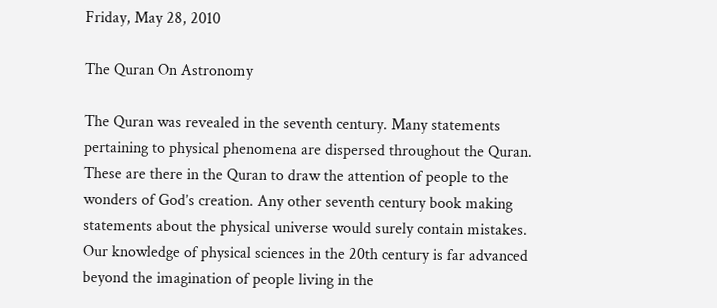Friday, May 28, 2010

The Quran On Astronomy

The Quran was revealed in the seventh century. Many statements pertaining to physical phenomena are dispersed throughout the Quran. These are there in the Quran to draw the attention of people to the wonders of God’s creation. Any other seventh century book making statements about the physical universe would surely contain mistakes. Our knowledge of physical sciences in the 20th century is far advanced beyond the imagination of people living in the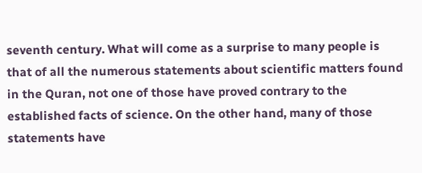seventh century. What will come as a surprise to many people is that of all the numerous statements about scientific matters found in the Quran, not one of those have proved contrary to the established facts of science. On the other hand, many of those statements have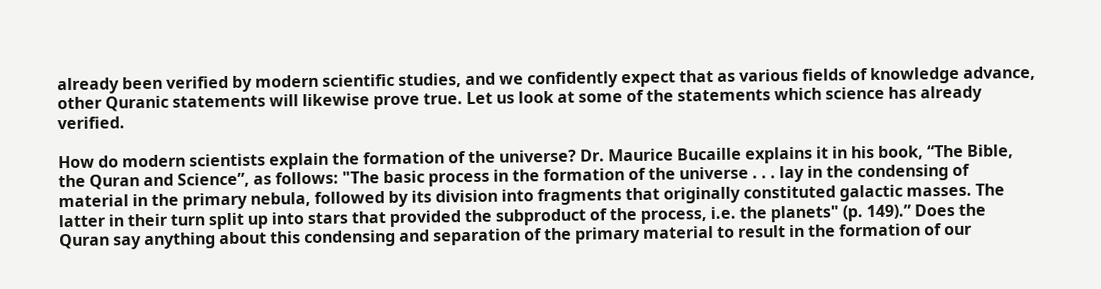already been verified by modern scientific studies, and we confidently expect that as various fields of knowledge advance, other Quranic statements will likewise prove true. Let us look at some of the statements which science has already verified.

How do modern scientists explain the formation of the universe? Dr. Maurice Bucaille explains it in his book, “The Bible, the Quran and Science”, as follows: "The basic process in the formation of the universe . . . lay in the condensing of material in the primary nebula, followed by its division into fragments that originally constituted galactic masses. The latter in their turn split up into stars that provided the subproduct of the process, i.e. the planets" (p. 149).” Does the Quran say anything about this condensing and separation of the primary material to result in the formation of our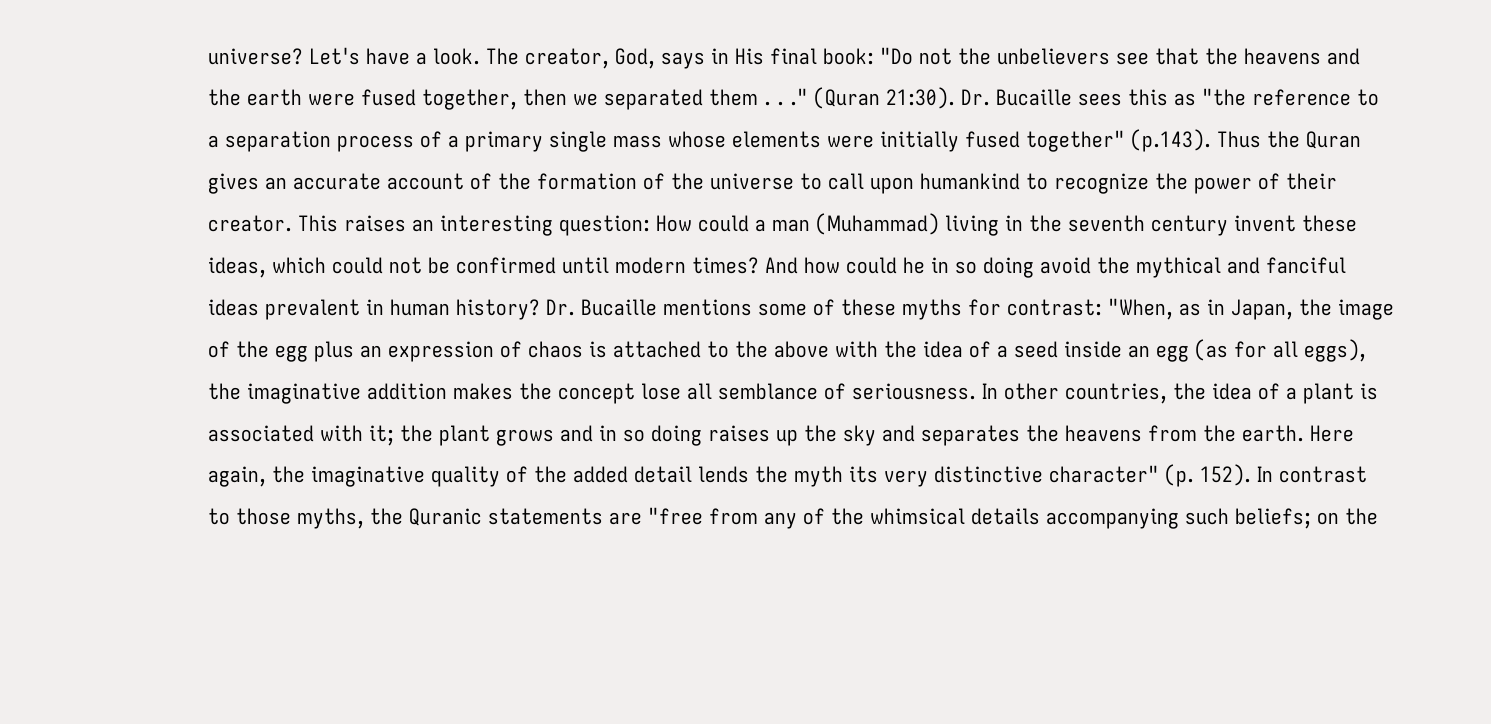universe? Let's have a look. The creator, God, says in His final book: "Do not the unbelievers see that the heavens and the earth were fused together, then we separated them . . ." (Quran 21:30). Dr. Bucaille sees this as "the reference to a separation process of a primary single mass whose elements were initially fused together" (p.143). Thus the Quran gives an accurate account of the formation of the universe to call upon humankind to recognize the power of their creator. This raises an interesting question: How could a man (Muhammad) living in the seventh century invent these ideas, which could not be confirmed until modern times? And how could he in so doing avoid the mythical and fanciful ideas prevalent in human history? Dr. Bucaille mentions some of these myths for contrast: "When, as in Japan, the image of the egg plus an expression of chaos is attached to the above with the idea of a seed inside an egg (as for all eggs), the imaginative addition makes the concept lose all semblance of seriousness. In other countries, the idea of a plant is associated with it; the plant grows and in so doing raises up the sky and separates the heavens from the earth. Here again, the imaginative quality of the added detail lends the myth its very distinctive character" (p. 152). In contrast to those myths, the Quranic statements are "free from any of the whimsical details accompanying such beliefs; on the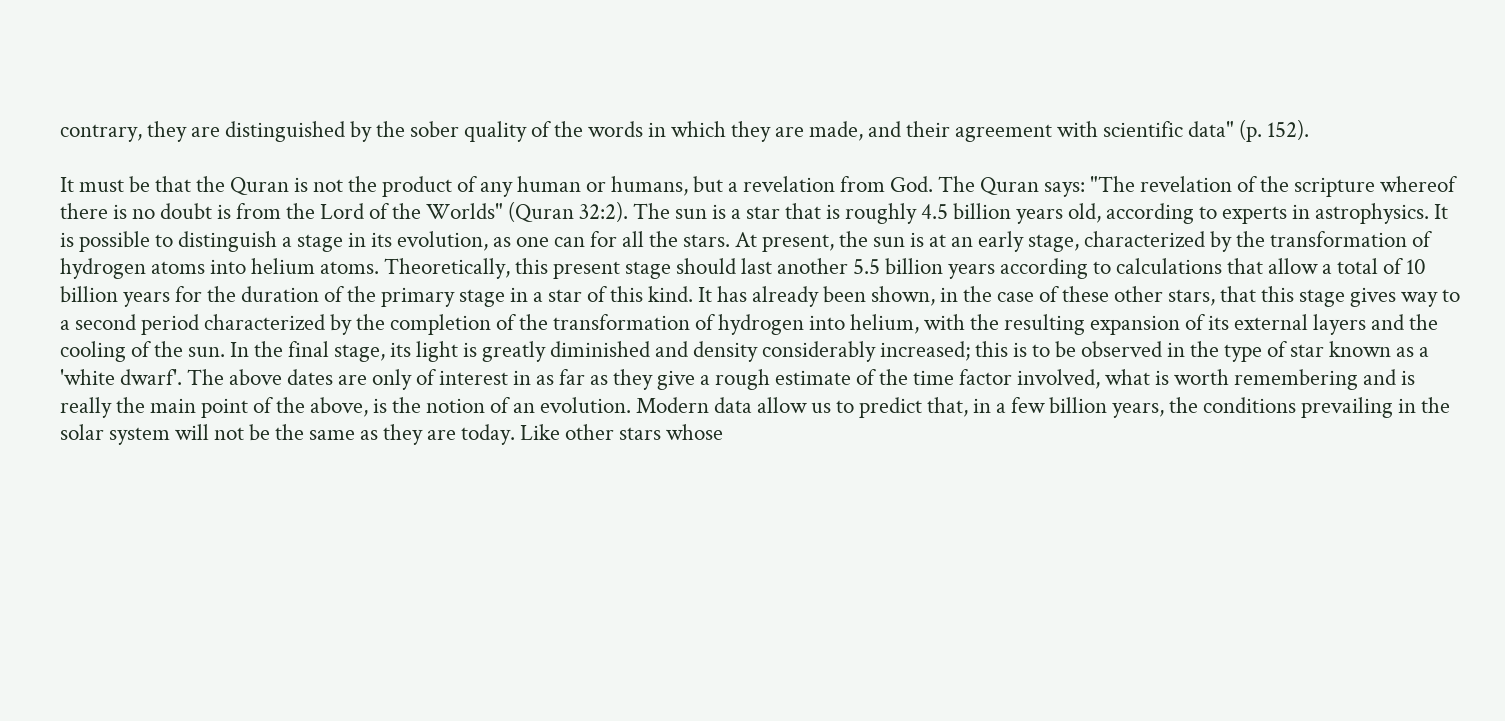contrary, they are distinguished by the sober quality of the words in which they are made, and their agreement with scientific data" (p. 152).

It must be that the Quran is not the product of any human or humans, but a revelation from God. The Quran says: "The revelation of the scripture whereof there is no doubt is from the Lord of the Worlds" (Quran 32:2). The sun is a star that is roughly 4.5 billion years old, according to experts in astrophysics. It is possible to distinguish a stage in its evolution, as one can for all the stars. At present, the sun is at an early stage, characterized by the transformation of hydrogen atoms into helium atoms. Theoretically, this present stage should last another 5.5 billion years according to calculations that allow a total of 10 billion years for the duration of the primary stage in a star of this kind. It has already been shown, in the case of these other stars, that this stage gives way to a second period characterized by the completion of the transformation of hydrogen into helium, with the resulting expansion of its external layers and the cooling of the sun. In the final stage, its light is greatly diminished and density considerably increased; this is to be observed in the type of star known as a 'white dwarf'. The above dates are only of interest in as far as they give a rough estimate of the time factor involved, what is worth remembering and is really the main point of the above, is the notion of an evolution. Modern data allow us to predict that, in a few billion years, the conditions prevailing in the solar system will not be the same as they are today. Like other stars whose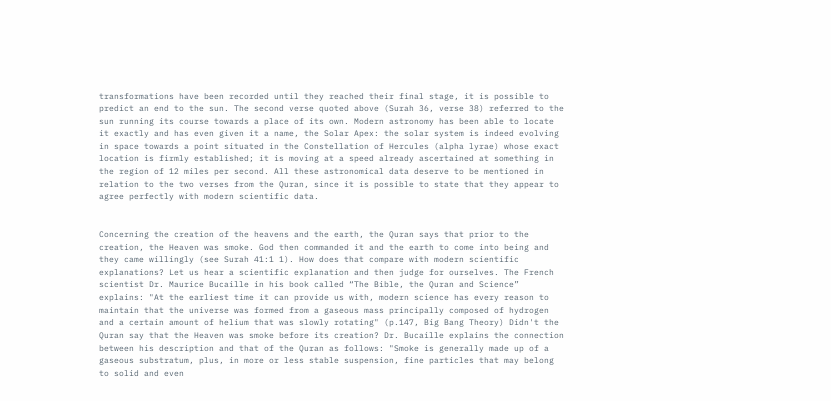transformations have been recorded until they reached their final stage, it is possible to predict an end to the sun. The second verse quoted above (Surah 36, verse 38) referred to the sun running its course towards a place of its own. Modern astronomy has been able to locate it exactly and has even given it a name, the Solar Apex: the solar system is indeed evolving in space towards a point situated in the Constellation of Hercules (alpha lyrae) whose exact location is firmly established; it is moving at a speed already ascertained at something in the region of 12 miles per second. All these astronomical data deserve to be mentioned in relation to the two verses from the Quran, since it is possible to state that they appear to agree perfectly with modern scientific data.


Concerning the creation of the heavens and the earth, the Quran says that prior to the creation, the Heaven was smoke. God then commanded it and the earth to come into being and they came willingly (see Surah 41:1 1). How does that compare with modern scientific explanations? Let us hear a scientific explanation and then judge for ourselves. The French scientist Dr. Maurice Bucaille in his book called “The Bible, the Quran and Science” explains: "At the earliest time it can provide us with, modern science has every reason to maintain that the universe was formed from a gaseous mass principally composed of hydrogen and a certain amount of helium that was slowly rotating" (p.147, Big Bang Theory) Didn't the Quran say that the Heaven was smoke before its creation? Dr. Bucaille explains the connection between his description and that of the Quran as follows: "Smoke is generally made up of a gaseous substratum, plus, in more or less stable suspension, fine particles that may belong to solid and even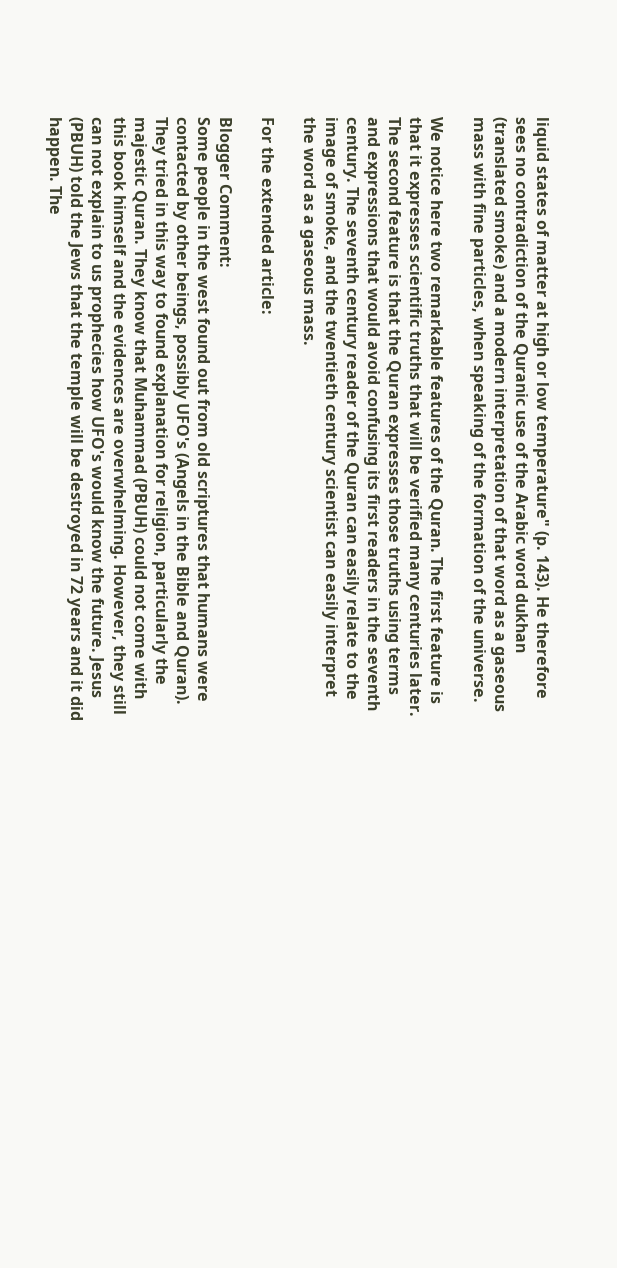liquid states of matter at high or low temperature" (p. 143). He therefore sees no contradiction of the Quranic use of the Arabic word dukhan (translated smoke) and a modern interpretation of that word as a gaseous mass with fine particles, when speaking of the formation of the universe.

We notice here two remarkable features of the Quran. The first feature is that it expresses scientific truths that will be verified many centuries later. The second feature is that the Quran expresses those truths using terms and expressions that would avoid confusing its first readers in the seventh century. The seventh century reader of the Quran can easily relate to the image of smoke, and the twentieth century scientist can easily interpret the word as a gaseous mass.

For the extended article:

Blogger Comment:
Some people in the west found out from old scriptures that humans were contacted by other beings, possibly UFO's (Angels in the Bible and Quran). They tried in this way to found explanation for religion, particularly the majestic Quran. They know that Muhammad (PBUH) could not come with this book himself and the evidences are overwhelming. However, they still can not explain to us prophecies how UFO's would know the future. Jesus (PBUH) told the Jews that the temple will be destroyed in 72 years and it did happen. The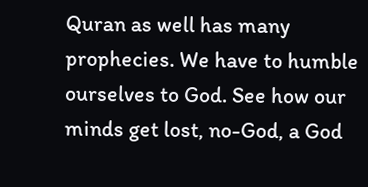Quran as well has many prophecies. We have to humble ourselves to God. See how our minds get lost, no-God, a God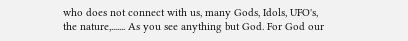who does not connect with us, many Gods, Idols, UFO's, the nature,....... As you see anything but God. For God our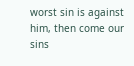worst sin is against him, then come our sins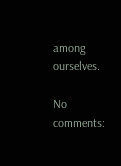among ourselves.

No comments: